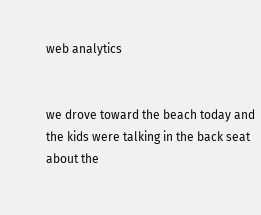web analytics


we drove toward the beach today and the kids were talking in the back seat about the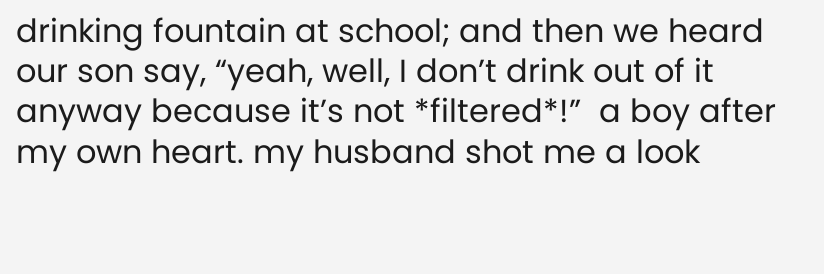drinking fountain at school; and then we heard our son say, “yeah, well, I don’t drink out of it anyway because it’s not *filtered*!”  a boy after my own heart. my husband shot me a look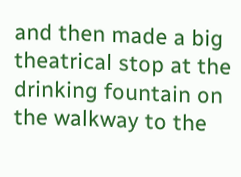and then made a big theatrical stop at the drinking fountain on the walkway to the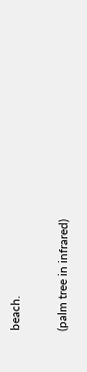beach.

(palm tree in infrared)